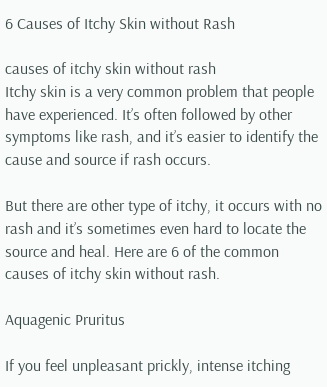6 Causes of Itchy Skin without Rash

causes of itchy skin without rash
Itchy skin is a very common problem that people have experienced. It’s often followed by other symptoms like rash, and it’s easier to identify the cause and source if rash occurs.

But there are other type of itchy, it occurs with no rash and it’s sometimes even hard to locate the source and heal. Here are 6 of the common causes of itchy skin without rash.

Aquagenic Pruritus

If you feel unpleasant prickly, intense itching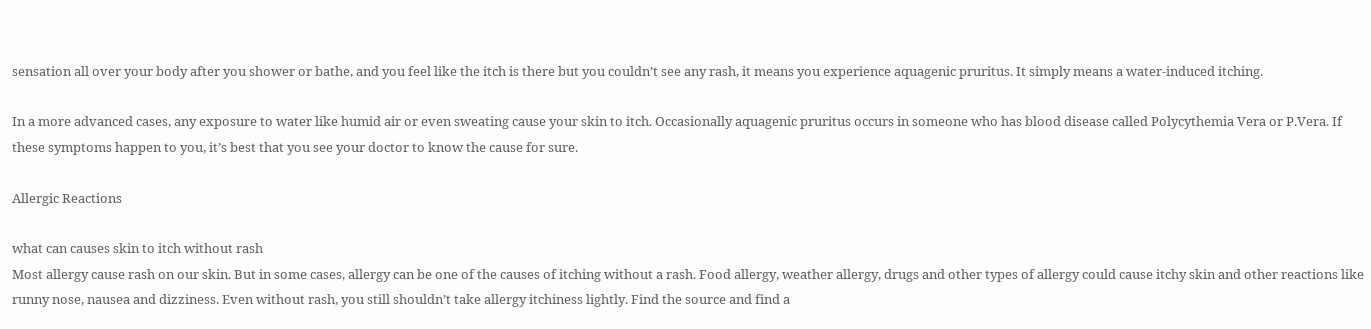sensation all over your body after you shower or bathe, and you feel like the itch is there but you couldn’t see any rash, it means you experience aquagenic pruritus. It simply means a water-induced itching.

In a more advanced cases, any exposure to water like humid air or even sweating cause your skin to itch. Occasionally aquagenic pruritus occurs in someone who has blood disease called Polycythemia Vera or P.Vera. If these symptoms happen to you, it’s best that you see your doctor to know the cause for sure.

Allergic Reactions

what can causes skin to itch without rash
Most allergy cause rash on our skin. But in some cases, allergy can be one of the causes of itching without a rash. Food allergy, weather allergy, drugs and other types of allergy could cause itchy skin and other reactions like runny nose, nausea and dizziness. Even without rash, you still shouldn’t take allergy itchiness lightly. Find the source and find a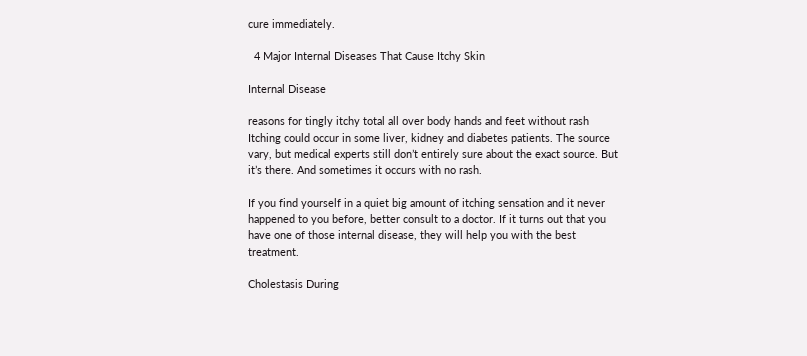cure immediately.

  4 Major Internal Diseases That Cause Itchy Skin

Internal Disease

reasons for tingly itchy total all over body hands and feet without rash
Itching could occur in some liver, kidney and diabetes patients. The source vary, but medical experts still don’t entirely sure about the exact source. But it’s there. And sometimes it occurs with no rash.

If you find yourself in a quiet big amount of itching sensation and it never happened to you before, better consult to a doctor. If it turns out that you have one of those internal disease, they will help you with the best treatment.

Cholestasis During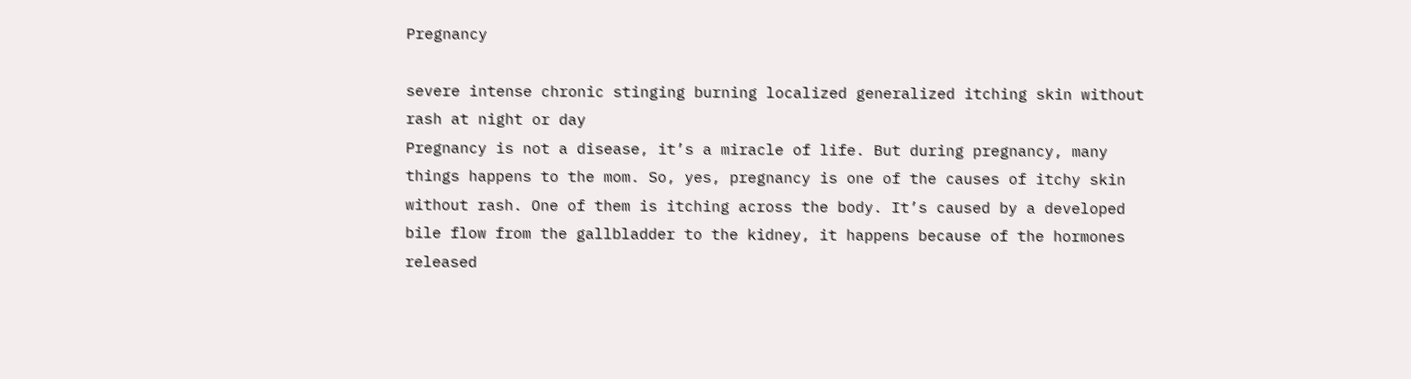Pregnancy

severe intense chronic stinging burning localized generalized itching skin without rash at night or day
Pregnancy is not a disease, it’s a miracle of life. But during pregnancy, many things happens to the mom. So, yes, pregnancy is one of the causes of itchy skin without rash. One of them is itching across the body. It’s caused by a developed bile flow from the gallbladder to the kidney, it happens because of the hormones released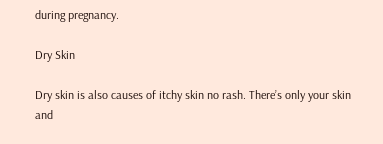during pregnancy.

Dry Skin

Dry skin is also causes of itchy skin no rash. There’s only your skin and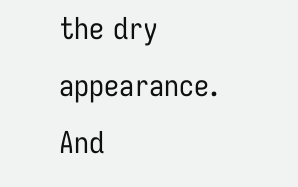the dry appearance. And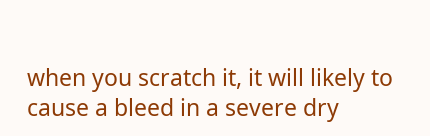when you scratch it, it will likely to cause a bleed in a severe dry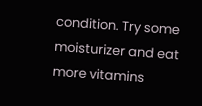condition. Try some moisturizer and eat more vitamins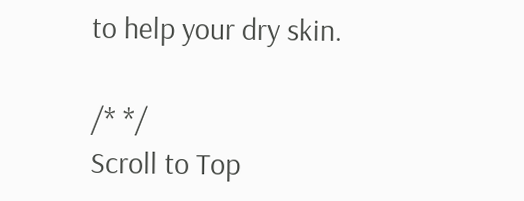to help your dry skin.

/* */
Scroll to Top